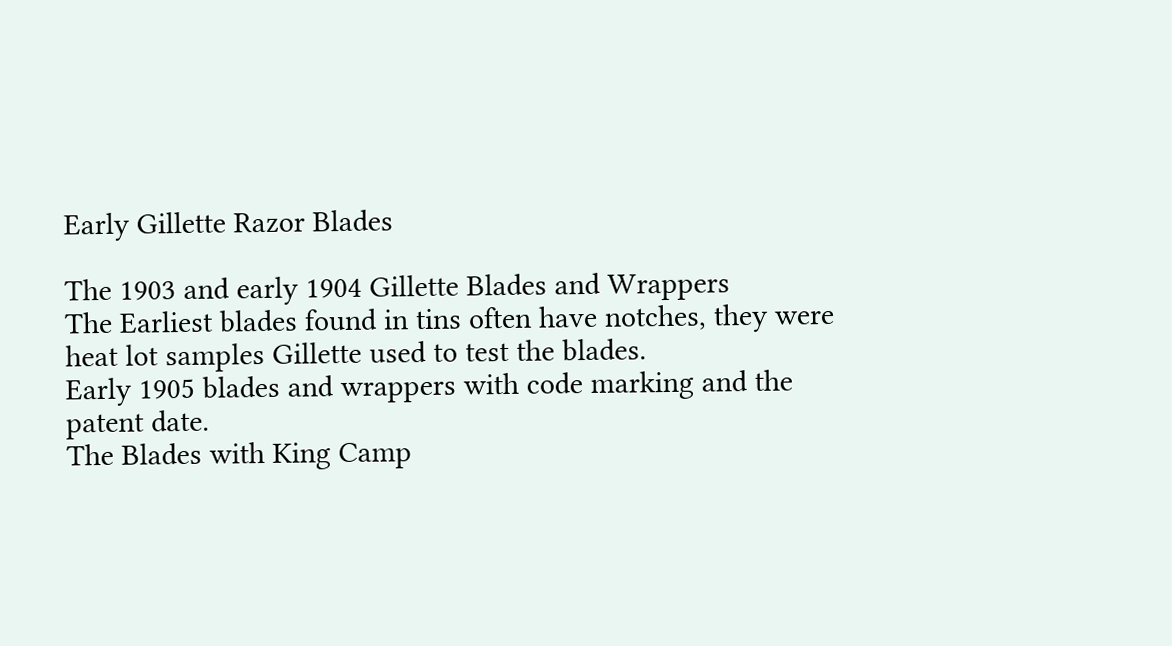Early Gillette Razor Blades

The 1903 and early 1904 Gillette Blades and Wrappers
The Earliest blades found in tins often have notches, they were heat lot samples Gillette used to test the blades.
Early 1905 blades and wrappers with code marking and the patent date.
The Blades with King Camp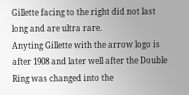Gillette facing to the right did not last long and are ultra rare.
Anyting Gillette with the arrow logo is after 1908 and later well after the Double Ring was changed into the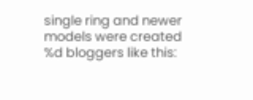single ring and newer models were created
%d bloggers like this: